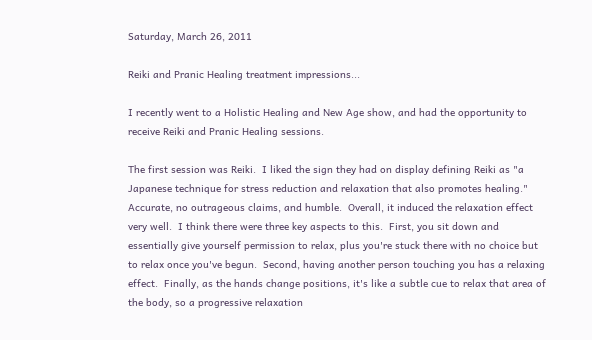Saturday, March 26, 2011

Reiki and Pranic Healing treatment impressions...

I recently went to a Holistic Healing and New Age show, and had the opportunity to receive Reiki and Pranic Healing sessions.

The first session was Reiki.  I liked the sign they had on display defining Reiki as "a Japanese technique for stress reduction and relaxation that also promotes healing."  Accurate, no outrageous claims, and humble.  Overall, it induced the relaxation effect very well.  I think there were three key aspects to this.  First, you sit down and essentially give yourself permission to relax, plus you're stuck there with no choice but to relax once you've begun.  Second, having another person touching you has a relaxing effect.  Finally, as the hands change positions, it's like a subtle cue to relax that area of the body, so a progressive relaxation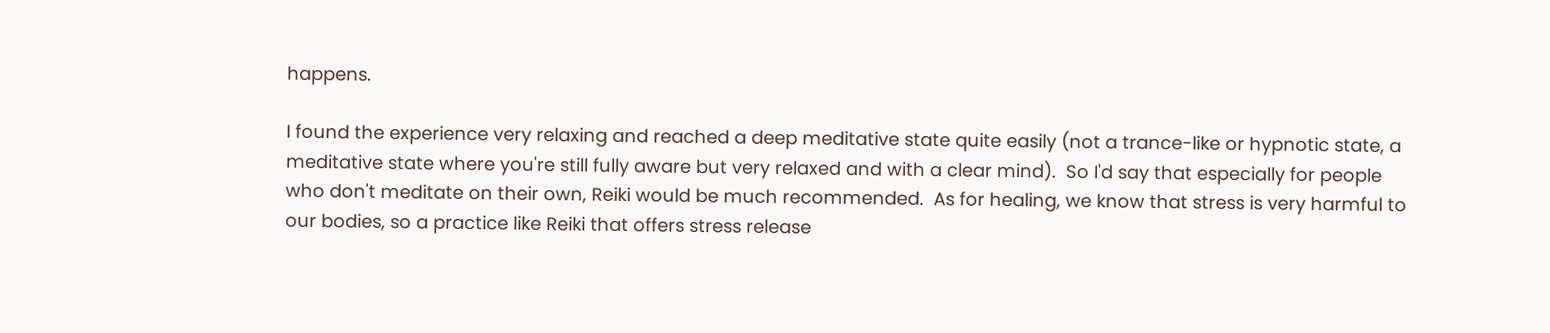happens.

I found the experience very relaxing and reached a deep meditative state quite easily (not a trance-like or hypnotic state, a meditative state where you're still fully aware but very relaxed and with a clear mind).  So I'd say that especially for people who don't meditate on their own, Reiki would be much recommended.  As for healing, we know that stress is very harmful to our bodies, so a practice like Reiki that offers stress release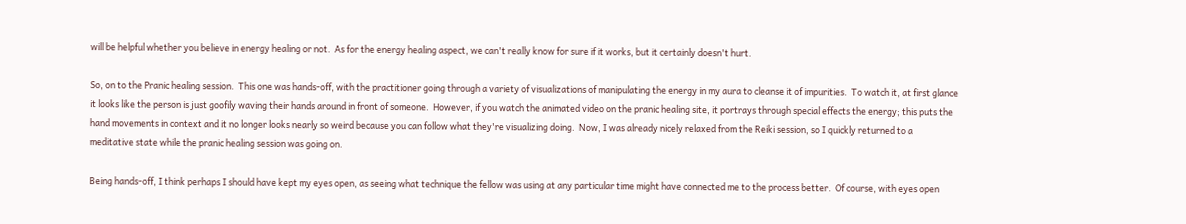will be helpful whether you believe in energy healing or not.  As for the energy healing aspect, we can't really know for sure if it works, but it certainly doesn't hurt.

So, on to the Pranic healing session.  This one was hands-off, with the practitioner going through a variety of visualizations of manipulating the energy in my aura to cleanse it of impurities.  To watch it, at first glance it looks like the person is just goofily waving their hands around in front of someone.  However, if you watch the animated video on the pranic healing site, it portrays through special effects the energy; this puts the hand movements in context and it no longer looks nearly so weird because you can follow what they're visualizing doing.  Now, I was already nicely relaxed from the Reiki session, so I quickly returned to a meditative state while the pranic healing session was going on.

Being hands-off, I think perhaps I should have kept my eyes open, as seeing what technique the fellow was using at any particular time might have connected me to the process better.  Of course, with eyes open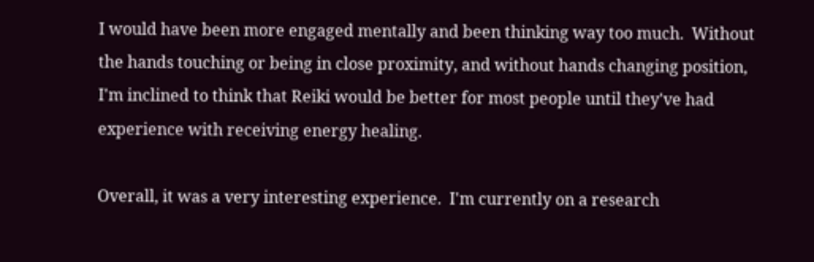I would have been more engaged mentally and been thinking way too much.  Without the hands touching or being in close proximity, and without hands changing position, I'm inclined to think that Reiki would be better for most people until they've had experience with receiving energy healing.

Overall, it was a very interesting experience.  I'm currently on a research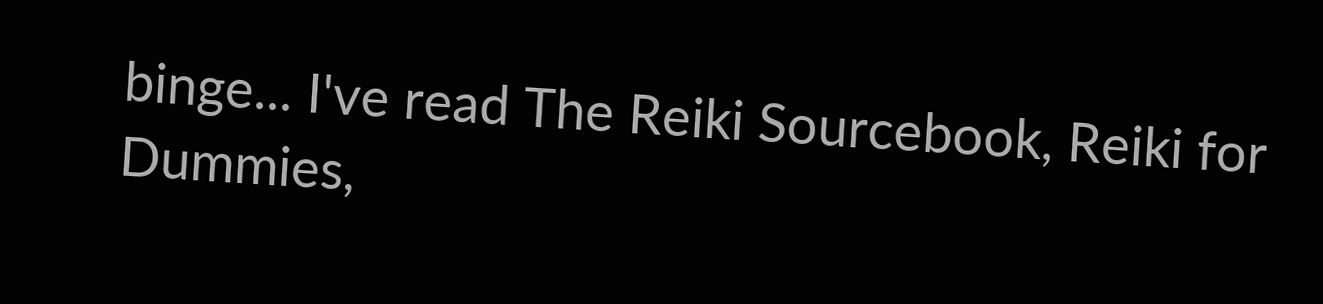binge... I've read The Reiki Sourcebook, Reiki for Dummies,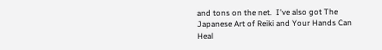and tons on the net.  I've also got The Japanese Art of Reiki and Your Hands Can Heal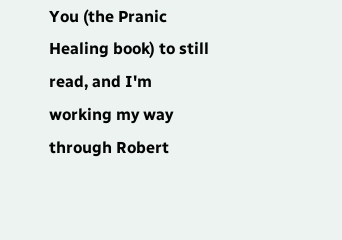You (the Pranic Healing book) to still read, and I'm working my way through Robert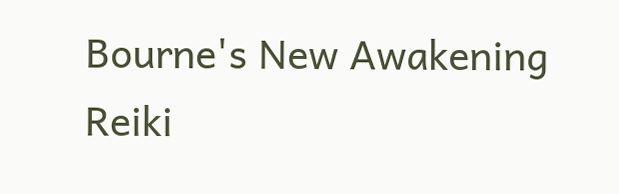Bourne's New Awakening Reiki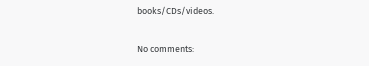books/CDs/videos.

No comments: